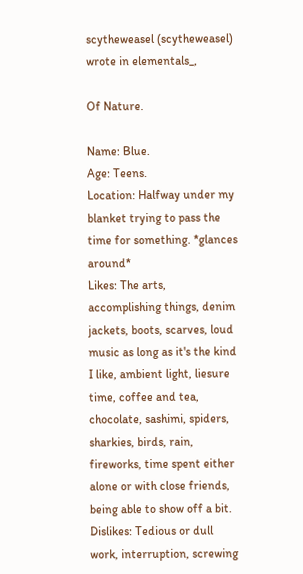scytheweasel (scytheweasel) wrote in elementals_,

Of Nature.

Name: Blue.
Age: Teens.
Location: Halfway under my blanket trying to pass the time for something. *glances around*
Likes: The arts, accomplishing things, denim jackets, boots, scarves, loud music as long as it's the kind I like, ambient light, liesure time, coffee and tea, chocolate, sashimi, spiders, sharkies, birds, rain, fireworks, time spent either alone or with close friends, being able to show off a bit.
Dislikes: Tedious or dull work, interruption, screwing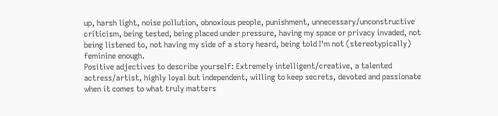up, harsh light, noise pollution, obnoxious people, punishment, unnecessary/unconstructive criticism, being tested, being placed under pressure, having my space or privacy invaded, not being listened to, not having my side of a story heard, being told I'm not (stereotypically) feminine enough.
Positive adjectives to describe yourself: Extremely intelligent/creative, a talented actress/artist, highly loyal but independent, willing to keep secrets, devoted and passionate when it comes to what truly matters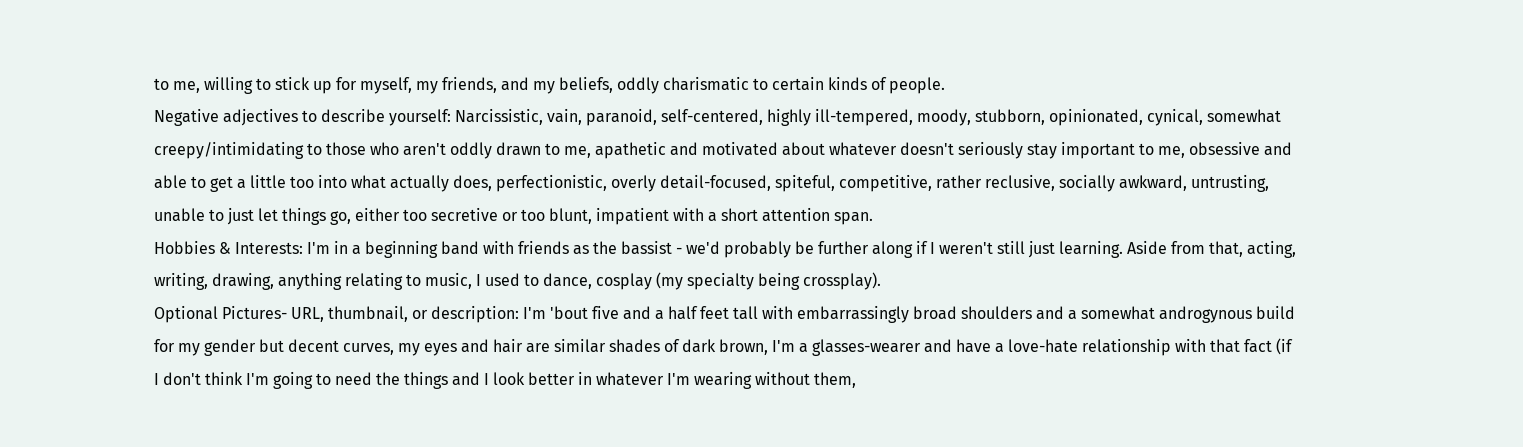to me, willing to stick up for myself, my friends, and my beliefs, oddly charismatic to certain kinds of people.
Negative adjectives to describe yourself: Narcissistic, vain, paranoid, self-centered, highly ill-tempered, moody, stubborn, opinionated, cynical, somewhat creepy/intimidating to those who aren't oddly drawn to me, apathetic and motivated about whatever doesn't seriously stay important to me, obsessive and able to get a little too into what actually does, perfectionistic, overly detail-focused, spiteful, competitive, rather reclusive, socially awkward, untrusting, unable to just let things go, either too secretive or too blunt, impatient with a short attention span.
Hobbies & Interests: I'm in a beginning band with friends as the bassist - we'd probably be further along if I weren't still just learning. Aside from that, acting, writing, drawing, anything relating to music, I used to dance, cosplay (my specialty being crossplay).
Optional Pictures- URL, thumbnail, or description: I'm 'bout five and a half feet tall with embarrassingly broad shoulders and a somewhat androgynous build for my gender but decent curves, my eyes and hair are similar shades of dark brown, I'm a glasses-wearer and have a love-hate relationship with that fact (if I don't think I'm going to need the things and I look better in whatever I'm wearing without them,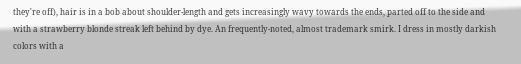they're off), hair is in a bob about shoulder-length and gets increasingly wavy towards the ends, parted off to the side and with a strawberry blonde streak left behind by dye. An frequently-noted, almost trademark smirk. I dress in mostly darkish colors with a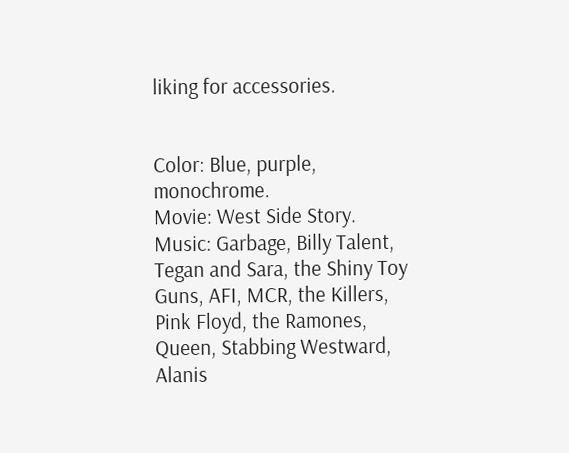liking for accessories.


Color: Blue, purple, monochrome.
Movie: West Side Story.
Music: Garbage, Billy Talent, Tegan and Sara, the Shiny Toy Guns, AFI, MCR, the Killers, Pink Floyd, the Ramones, Queen, Stabbing Westward, Alanis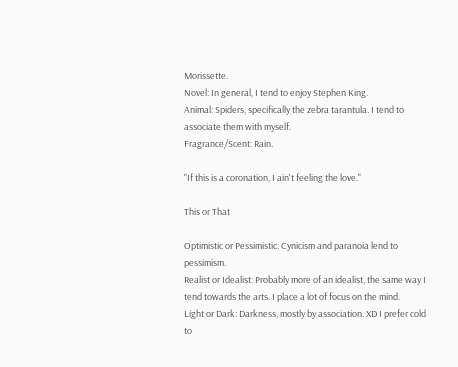Morissette.
Novel: In general, I tend to enjoy Stephen King.
Animal: Spiders, specifically the zebra tarantula. I tend to associate them with myself.
Fragrance/Scent: Rain.

"If this is a coronation, I ain't feeling the love."

This or That

Optimistic or Pessimistic: Cynicism and paranoia lend to pessimism.
Realist or Idealist: Probably more of an idealist, the same way I tend towards the arts. I place a lot of focus on the mind.
Light or Dark: Darkness, mostly by association. XD I prefer cold to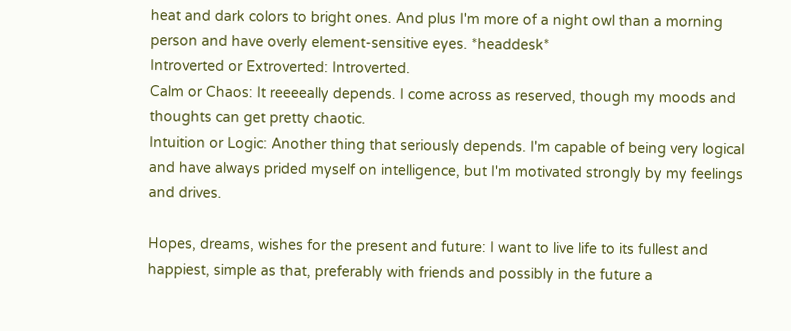heat and dark colors to bright ones. And plus I'm more of a night owl than a morning person and have overly element-sensitive eyes. *headdesk*
Introverted or Extroverted: Introverted.
Calm or Chaos: It reeeeally depends. I come across as reserved, though my moods and thoughts can get pretty chaotic.
Intuition or Logic: Another thing that seriously depends. I'm capable of being very logical and have always prided myself on intelligence, but I'm motivated strongly by my feelings and drives.

Hopes, dreams, wishes for the present and future: I want to live life to its fullest and happiest, simple as that, preferably with friends and possibly in the future a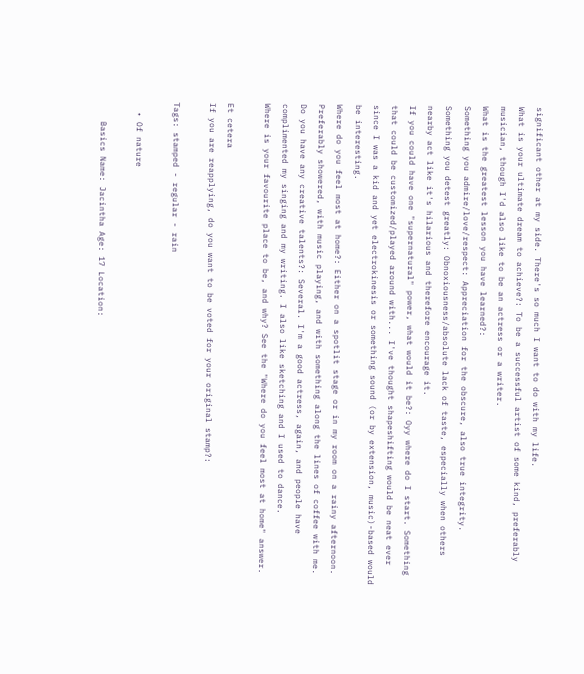significant other at my side. There's so much I want to do with my life.
What is your ultimate dream to achieve?: To be a successful artist of some kind, preferably musician, though I'd also like to be an actress or a writer.
What is the greatest lesson you have learned?:
Something you admire/love/respect: Appreciation for the obscure, also true integrity.
Something you detest greatly: Obnoxiousness/absolute lack of taste, especially when others nearby act like it's hilarious and therefore encourage it.
If you could have one "supernatural" power, what would it be?: Oyy where do I start. Something that could be customized/played around with... I've thought shapeshifting would be neat ever since I was a kid and yet electrokinesis or something sound (or by extension, music)-based would be interesting.
Where do you feel most at home?: Either on a spotlit stage or in my room on a rainy afternoon. Preferably showered, with music playing, and with something along the lines of coffee with me.
Do you have any creative talents?: Several. I'm a good actress, again, and people have complimented my singing and my writing. I also like sketching and I used to dance.
Where is your favourite place to be, and why? See the "Where do you feel most at home" answer.

Et cetera
If you are reapplying, do you want to be voted for your original stamp?:

Tags: stamped - regular - rain

  • Of nature

    Basics Name: Jacintha Age: 17 Location: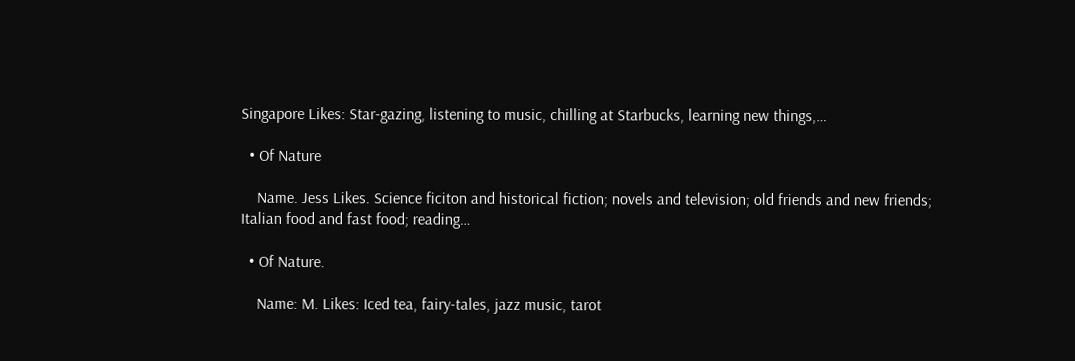Singapore Likes: Star-gazing, listening to music, chilling at Starbucks, learning new things,…

  • Of Nature

    Name. Jess Likes. Science ficiton and historical fiction; novels and television; old friends and new friends; Italian food and fast food; reading…

  • Of Nature.

    Name: M. Likes: Iced tea, fairy-tales, jazz music, tarot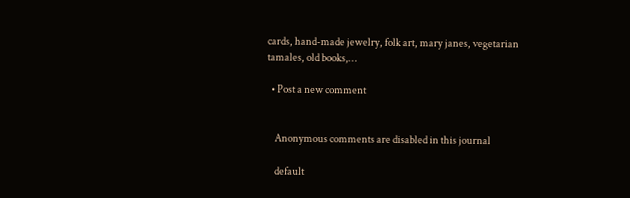cards, hand-made jewelry, folk art, mary janes, vegetarian tamales, old books,…

  • Post a new comment


    Anonymous comments are disabled in this journal

    default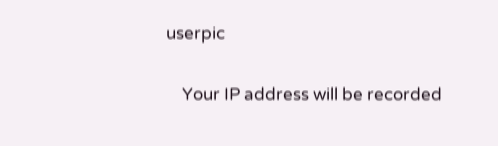userpic

    Your IP address will be recorded